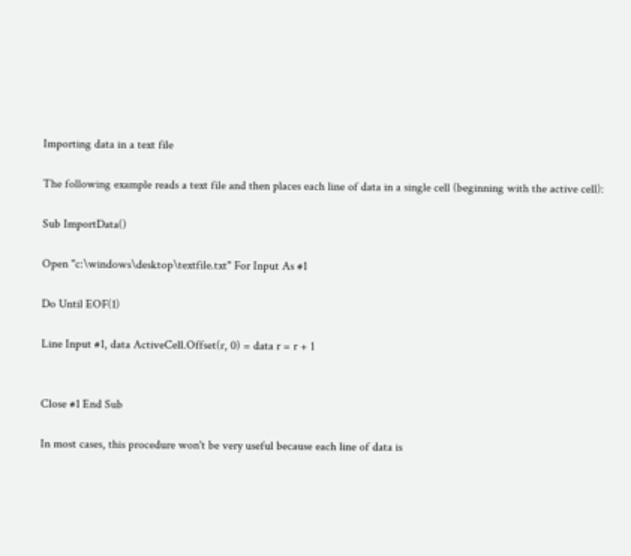Importing data in a text file

The following example reads a text file and then places each line of data in a single cell (beginning with the active cell):

Sub ImportData()

Open "c:\windows\desktop\textfile.txt" For Input As #1

Do Until EOF(1)

Line Input #1, data ActiveCell.Offset(r, 0) = data r = r + 1


Close #1 End Sub

In most cases, this procedure won't be very useful because each line of data is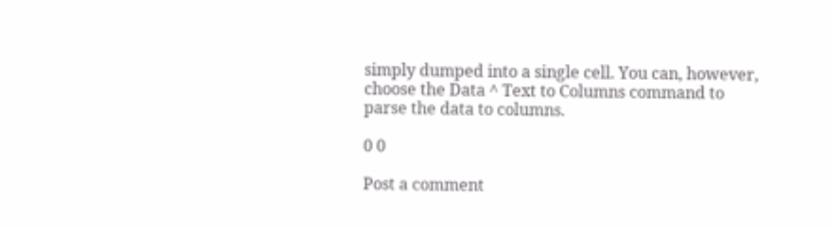simply dumped into a single cell. You can, however, choose the Data ^ Text to Columns command to parse the data to columns.

0 0

Post a comment